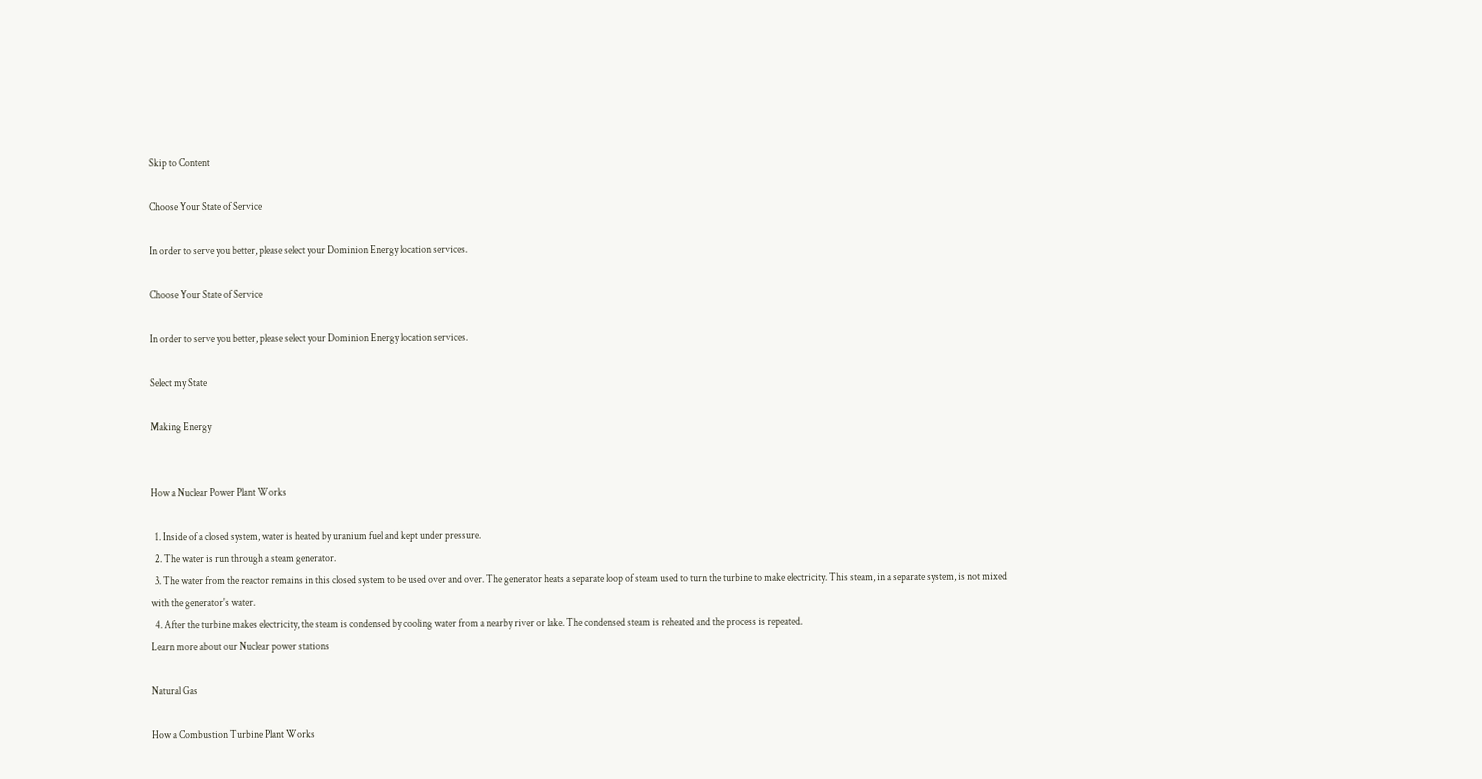Skip to Content

Choose Your State of Service

In order to serve you better, please select your Dominion Energy location services.

Choose Your State of Service

In order to serve you better, please select your Dominion Energy location services.

Select my State

Making Energy


How a Nuclear Power Plant Works

  1. Inside of a closed system, water is heated by uranium fuel and kept under pressure.
  2. The water is run through a steam generator.
  3. The water from the reactor remains in this closed system to be used over and over. The generator heats a separate loop of steam used to turn the turbine to make electricity. This steam, in a separate system, is not mixed with the generator's water.
  4. After the turbine makes electricity, the steam is condensed by cooling water from a nearby river or lake. The condensed steam is reheated and the process is repeated.
Learn more about our Nuclear power stations

Natural Gas

How a Combustion Turbine Plant Works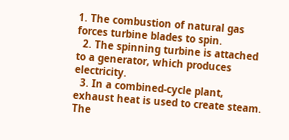1. The combustion of natural gas forces turbine blades to spin.
  2. The spinning turbine is attached to a generator, which produces electricity.
  3. In a combined-cycle plant, exhaust heat is used to create steam. The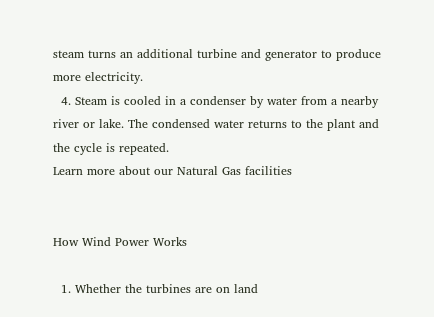steam turns an additional turbine and generator to produce more electricity.
  4. Steam is cooled in a condenser by water from a nearby river or lake. The condensed water returns to the plant and the cycle is repeated.
Learn more about our Natural Gas facilities


How Wind Power Works

  1. Whether the turbines are on land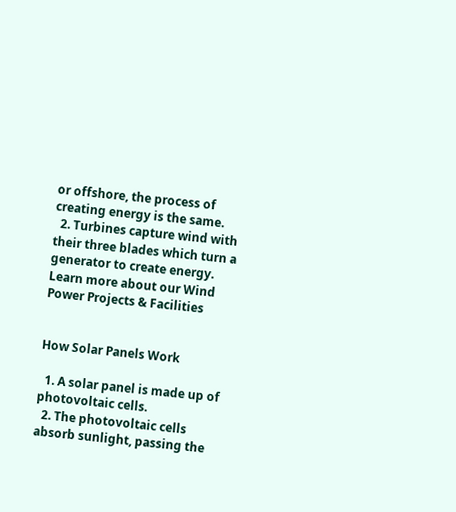or offshore, the process of creating energy is the same.
  2. Turbines capture wind with their three blades which turn a generator to create energy.
Learn more about our Wind Power Projects & Facilities


How Solar Panels Work

  1. A solar panel is made up of photovoltaic cells.
  2. The photovoltaic cells absorb sunlight, passing the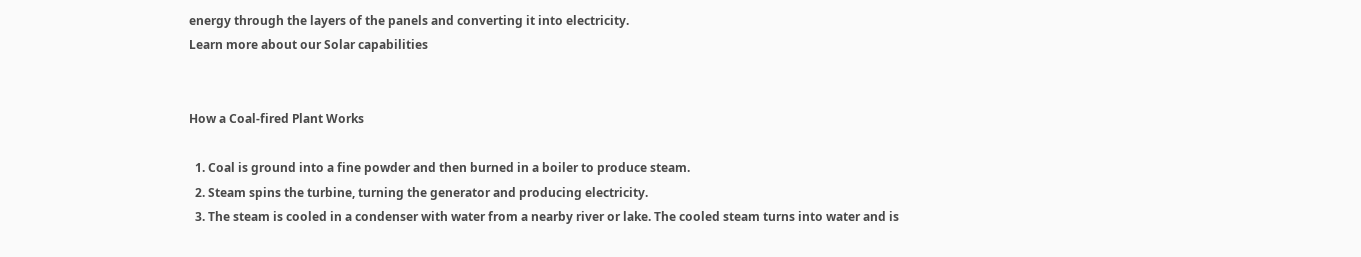energy through the layers of the panels and converting it into electricity.
Learn more about our Solar capabilities


How a Coal-fired Plant Works

  1. Coal is ground into a fine powder and then burned in a boiler to produce steam.
  2. Steam spins the turbine, turning the generator and producing electricity.
  3. The steam is cooled in a condenser with water from a nearby river or lake. The cooled steam turns into water and is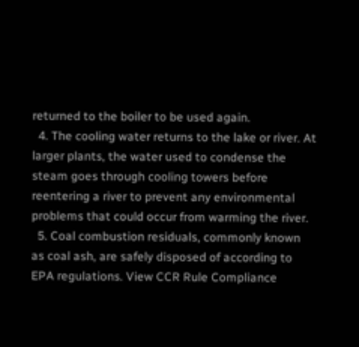returned to the boiler to be used again.
  4. The cooling water returns to the lake or river. At larger plants, the water used to condense the steam goes through cooling towers before reentering a river to prevent any environmental problems that could occur from warming the river.
  5. Coal combustion residuals, commonly known as coal ash, are safely disposed of according to EPA regulations. View CCR Rule Compliance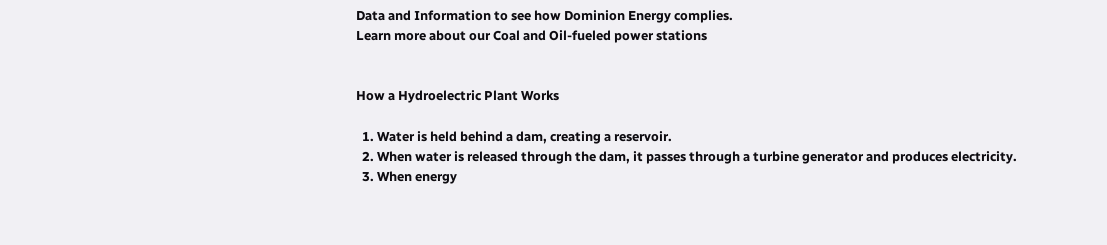Data and Information to see how Dominion Energy complies.
Learn more about our Coal and Oil-fueled power stations


How a Hydroelectric Plant Works

  1. Water is held behind a dam, creating a reservoir.
  2. When water is released through the dam, it passes through a turbine generator and produces electricity.
  3. When energy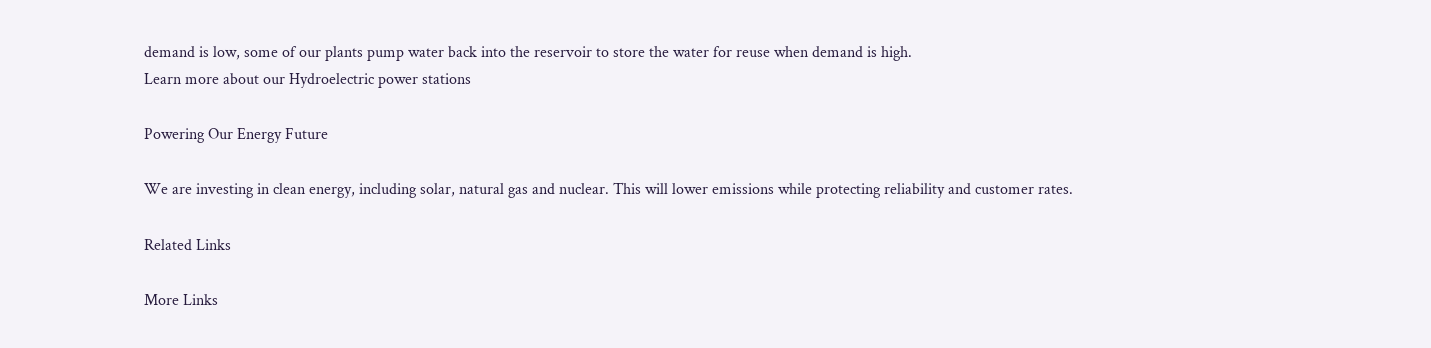demand is low, some of our plants pump water back into the reservoir to store the water for reuse when demand is high.
Learn more about our Hydroelectric power stations

Powering Our Energy Future

We are investing in clean energy, including solar, natural gas and nuclear. This will lower emissions while protecting reliability and customer rates.

Related Links

More Links